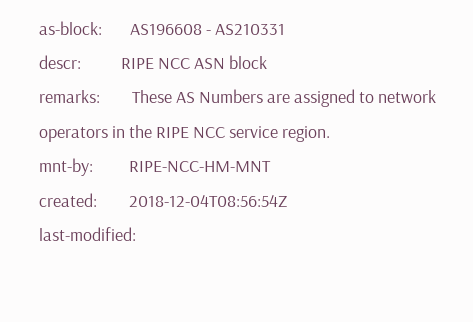as-block:       AS196608 - AS210331
descr:          RIPE NCC ASN block
remarks:        These AS Numbers are assigned to network operators in the RIPE NCC service region.
mnt-by:         RIPE-NCC-HM-MNT
created:        2018-12-04T08:56:54Z
last-modified: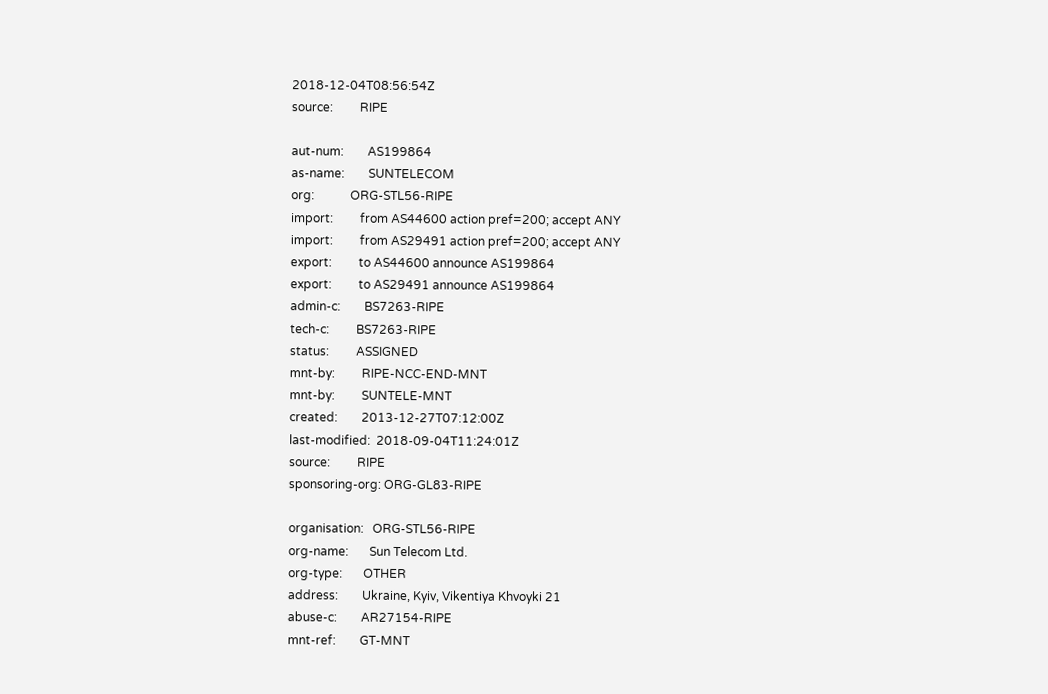2018-12-04T08:56:54Z
source:         RIPE

aut-num:        AS199864
as-name:        SUNTELECOM
org:            ORG-STL56-RIPE
import:         from AS44600 action pref=200; accept ANY
import:         from AS29491 action pref=200; accept ANY
export:         to AS44600 announce AS199864
export:         to AS29491 announce AS199864
admin-c:        BS7263-RIPE
tech-c:         BS7263-RIPE
status:         ASSIGNED
mnt-by:         RIPE-NCC-END-MNT
mnt-by:         SUNTELE-MNT
created:        2013-12-27T07:12:00Z
last-modified:  2018-09-04T11:24:01Z
source:         RIPE
sponsoring-org: ORG-GL83-RIPE

organisation:   ORG-STL56-RIPE
org-name:       Sun Telecom Ltd.
org-type:       OTHER
address:        Ukraine, Kyiv, Vikentiya Khvoyki 21
abuse-c:        AR27154-RIPE
mnt-ref:        GT-MNT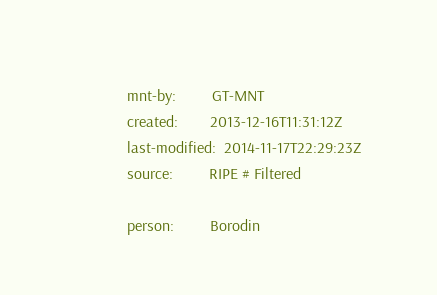mnt-by:         GT-MNT
created:        2013-12-16T11:31:12Z
last-modified:  2014-11-17T22:29:23Z
source:         RIPE # Filtered

person:         Borodin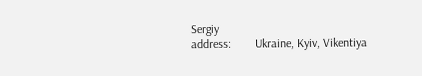Sergiy
address:        Ukraine, Kyiv, Vikentiya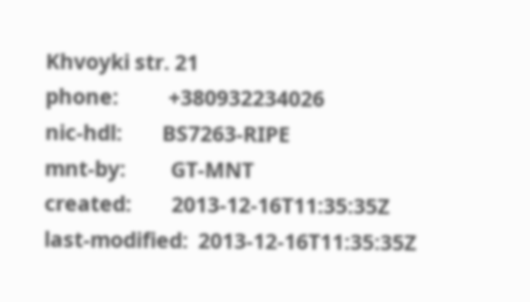Khvoyki str. 21
phone:          +380932234026
nic-hdl:        BS7263-RIPE
mnt-by:         GT-MNT
created:        2013-12-16T11:35:35Z
last-modified:  2013-12-16T11:35:35Z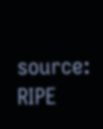source:         RIPE